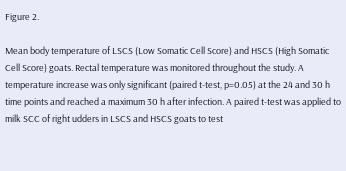Figure 2.

Mean body temperature of LSCS (Low Somatic Cell Score) and HSCS (High Somatic Cell Score) goats. Rectal temperature was monitored throughout the study. A temperature increase was only significant (paired t-test, p=0.05) at the 24 and 30 h time points and reached a maximum 30 h after infection. A paired t-test was applied to milk SCC of right udders in LSCS and HSCS goats to test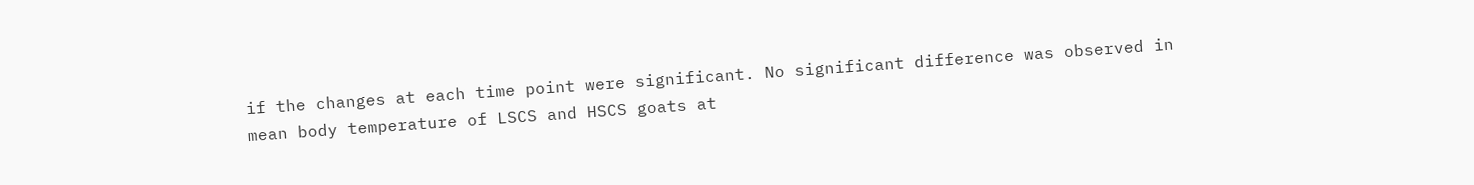if the changes at each time point were significant. No significant difference was observed in mean body temperature of LSCS and HSCS goats at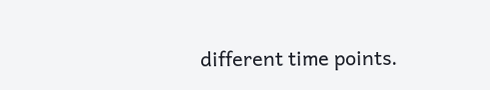different time points.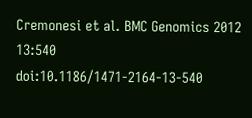Cremonesi et al. BMC Genomics 2012 13:540   doi:10.1186/1471-2164-13-540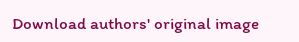Download authors' original image